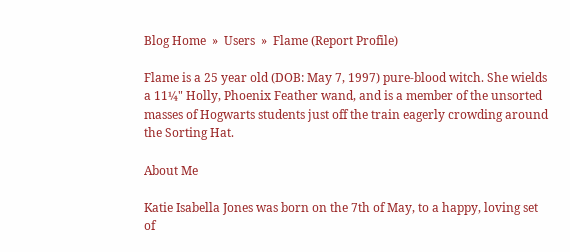Blog Home  »  Users  »  Flame (Report Profile)

Flame is a 25 year old (DOB: May 7, 1997) pure-blood witch. She wields a 11¼" Holly, Phoenix Feather wand, and is a member of the unsorted masses of Hogwarts students just off the train eagerly crowding around the Sorting Hat.

About Me

Katie Isabella Jones was born on the 7th of May, to a happy, loving set of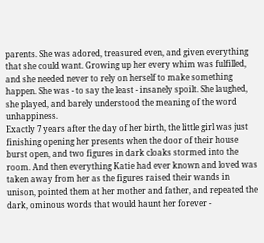parents. She was adored, treasured even, and given everything that she could want. Growing up her every whim was fulfilled, and she needed never to rely on herself to make something happen. She was - to say the least - insanely spoilt. She laughed, she played, and barely understood the meaning of the word unhappiness.
Exactly 7 years after the day of her birth, the little girl was just finishing opening her presents when the door of their house burst open, and two figures in dark cloaks stormed into the room. And then everything Katie had ever known and loved was taken away from her as the figures raised their wands in unison, pointed them at her mother and father, and repeated the dark, ominous words that would haunt her forever -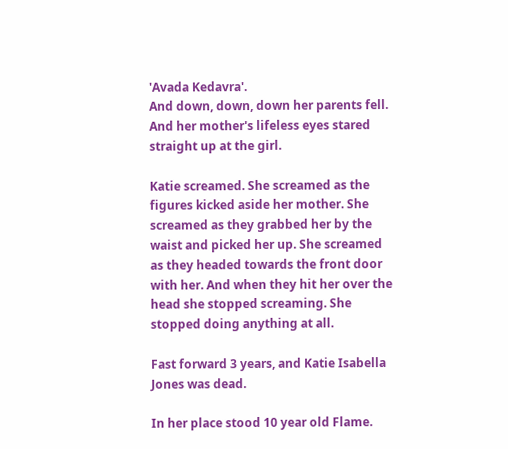'Avada Kedavra'.
And down, down, down her parents fell. And her mother's lifeless eyes stared straight up at the girl.

Katie screamed. She screamed as the figures kicked aside her mother. She screamed as they grabbed her by the waist and picked her up. She screamed as they headed towards the front door with her. And when they hit her over the head she stopped screaming. She stopped doing anything at all.

Fast forward 3 years, and Katie Isabella Jones was dead.

In her place stood 10 year old Flame.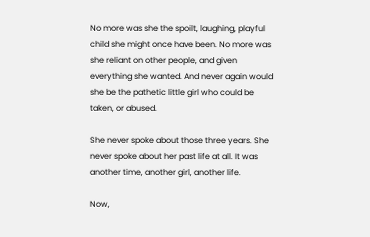No more was she the spoilt, laughing, playful child she might once have been. No more was she reliant on other people, and given everything she wanted. And never again would she be the pathetic little girl who could be taken, or abused.

She never spoke about those three years. She never spoke about her past life at all. It was another time, another girl, another life.

Now,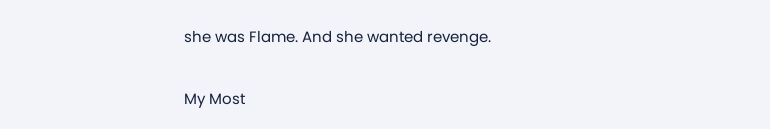she was Flame. And she wanted revenge.

My Most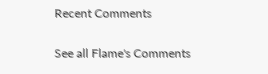Recent Comments

See all Flame's Comments